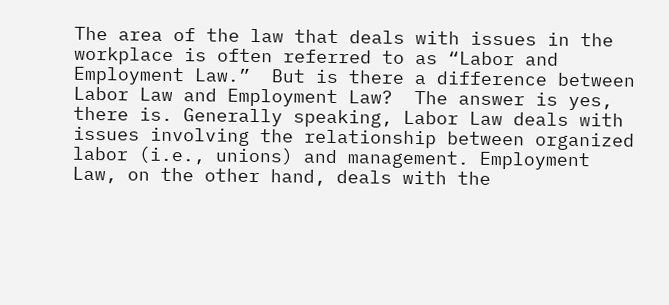The area of the law that deals with issues in the workplace is often referred to as “Labor and Employment Law.”  But is there a difference between Labor Law and Employment Law?  The answer is yes, there is. Generally speaking, Labor Law deals with issues involving the relationship between organized labor (i.e., unions) and management. Employment Law, on the other hand, deals with the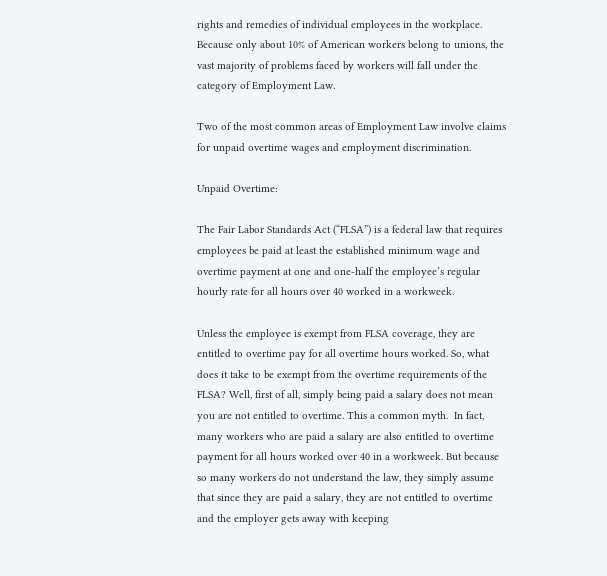rights and remedies of individual employees in the workplace. Because only about 10% of American workers belong to unions, the vast majority of problems faced by workers will fall under the category of Employment Law.

Two of the most common areas of Employment Law involve claims for unpaid overtime wages and employment discrimination.

Unpaid Overtime:

The Fair Labor Standards Act (“FLSA”) is a federal law that requires employees be paid at least the established minimum wage and overtime payment at one and one-half the employee’s regular hourly rate for all hours over 40 worked in a workweek.

Unless the employee is exempt from FLSA coverage, they are entitled to overtime pay for all overtime hours worked. So, what does it take to be exempt from the overtime requirements of the FLSA? Well, first of all, simply being paid a salary does not mean you are not entitled to overtime. This a common myth.  In fact, many workers who are paid a salary are also entitled to overtime payment for all hours worked over 40 in a workweek. But because so many workers do not understand the law, they simply assume that since they are paid a salary, they are not entitled to overtime and the employer gets away with keeping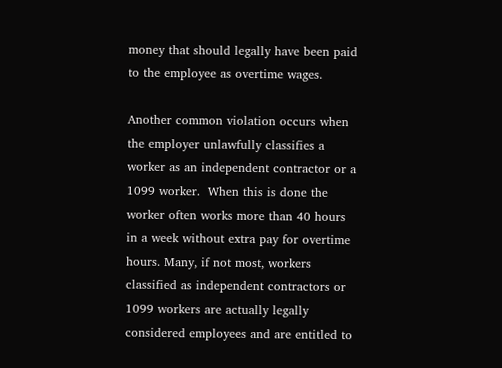money that should legally have been paid to the employee as overtime wages.

Another common violation occurs when the employer unlawfully classifies a worker as an independent contractor or a 1099 worker.  When this is done the worker often works more than 40 hours in a week without extra pay for overtime hours. Many, if not most, workers classified as independent contractors or 1099 workers are actually legally considered employees and are entitled to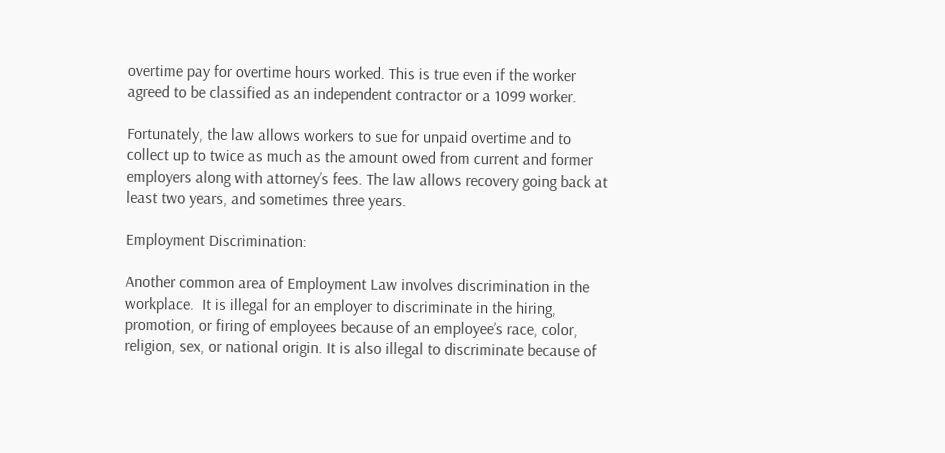overtime pay for overtime hours worked. This is true even if the worker agreed to be classified as an independent contractor or a 1099 worker.

Fortunately, the law allows workers to sue for unpaid overtime and to collect up to twice as much as the amount owed from current and former employers along with attorney’s fees. The law allows recovery going back at least two years, and sometimes three years.

Employment Discrimination:

Another common area of Employment Law involves discrimination in the workplace.  It is illegal for an employer to discriminate in the hiring, promotion, or firing of employees because of an employee’s race, color, religion, sex, or national origin. It is also illegal to discriminate because of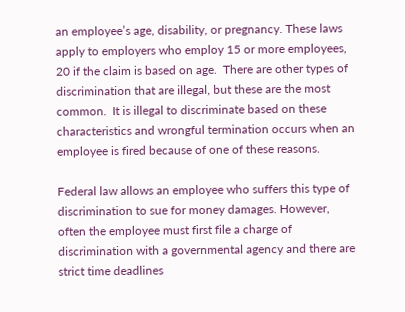an employee’s age, disability, or pregnancy. These laws apply to employers who employ 15 or more employees, 20 if the claim is based on age.  There are other types of discrimination that are illegal, but these are the most common.  It is illegal to discriminate based on these characteristics and wrongful termination occurs when an employee is fired because of one of these reasons.

Federal law allows an employee who suffers this type of discrimination to sue for money damages. However, often the employee must first file a charge of discrimination with a governmental agency and there are strict time deadlines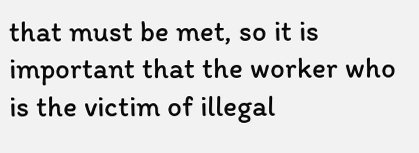that must be met, so it is important that the worker who is the victim of illegal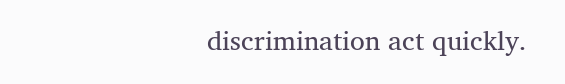discrimination act quickly.